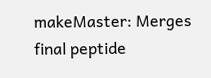makeMaster: Merges final peptide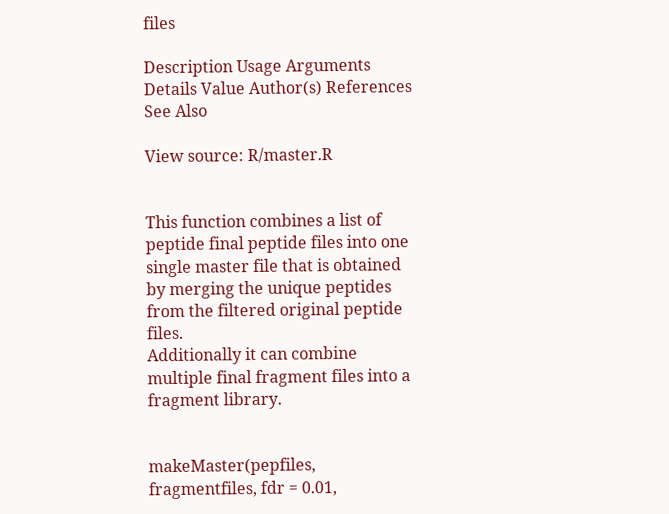files

Description Usage Arguments Details Value Author(s) References See Also

View source: R/master.R


This function combines a list of peptide final peptide files into one single master file that is obtained by merging the unique peptides from the filtered original peptide files.
Additionally it can combine multiple final fragment files into a fragment library.


makeMaster(pepfiles, fragmentfiles, fdr = 0.01,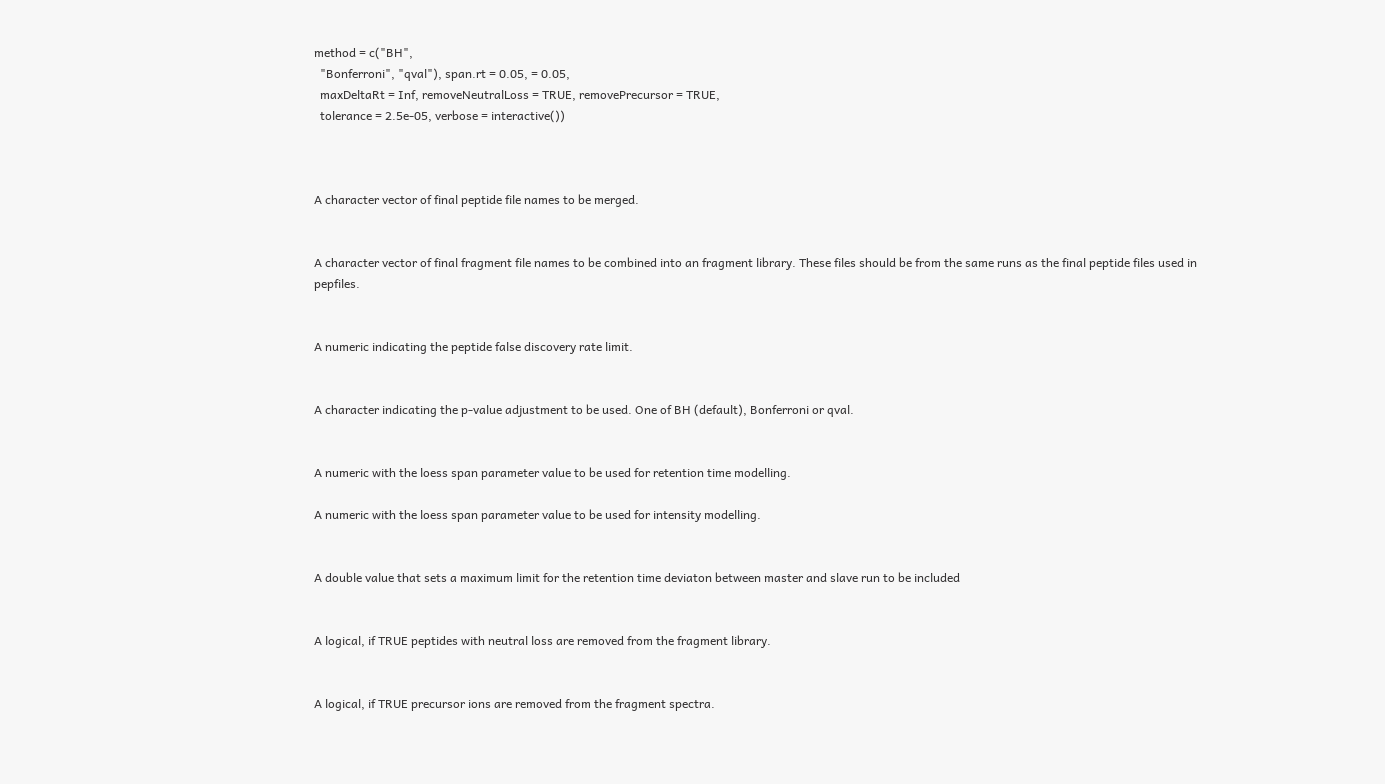method = c("BH",
  "Bonferroni", "qval"), span.rt = 0.05, = 0.05,
  maxDeltaRt = Inf, removeNeutralLoss = TRUE, removePrecursor = TRUE,
  tolerance = 2.5e-05, verbose = interactive())



A character vector of final peptide file names to be merged.


A character vector of final fragment file names to be combined into an fragment library. These files should be from the same runs as the final peptide files used in pepfiles.


A numeric indicating the peptide false discovery rate limit.


A character indicating the p-value adjustment to be used. One of BH (default), Bonferroni or qval.


A numeric with the loess span parameter value to be used for retention time modelling.

A numeric with the loess span parameter value to be used for intensity modelling.


A double value that sets a maximum limit for the retention time deviaton between master and slave run to be included


A logical, if TRUE peptides with neutral loss are removed from the fragment library.


A logical, if TRUE precursor ions are removed from the fragment spectra.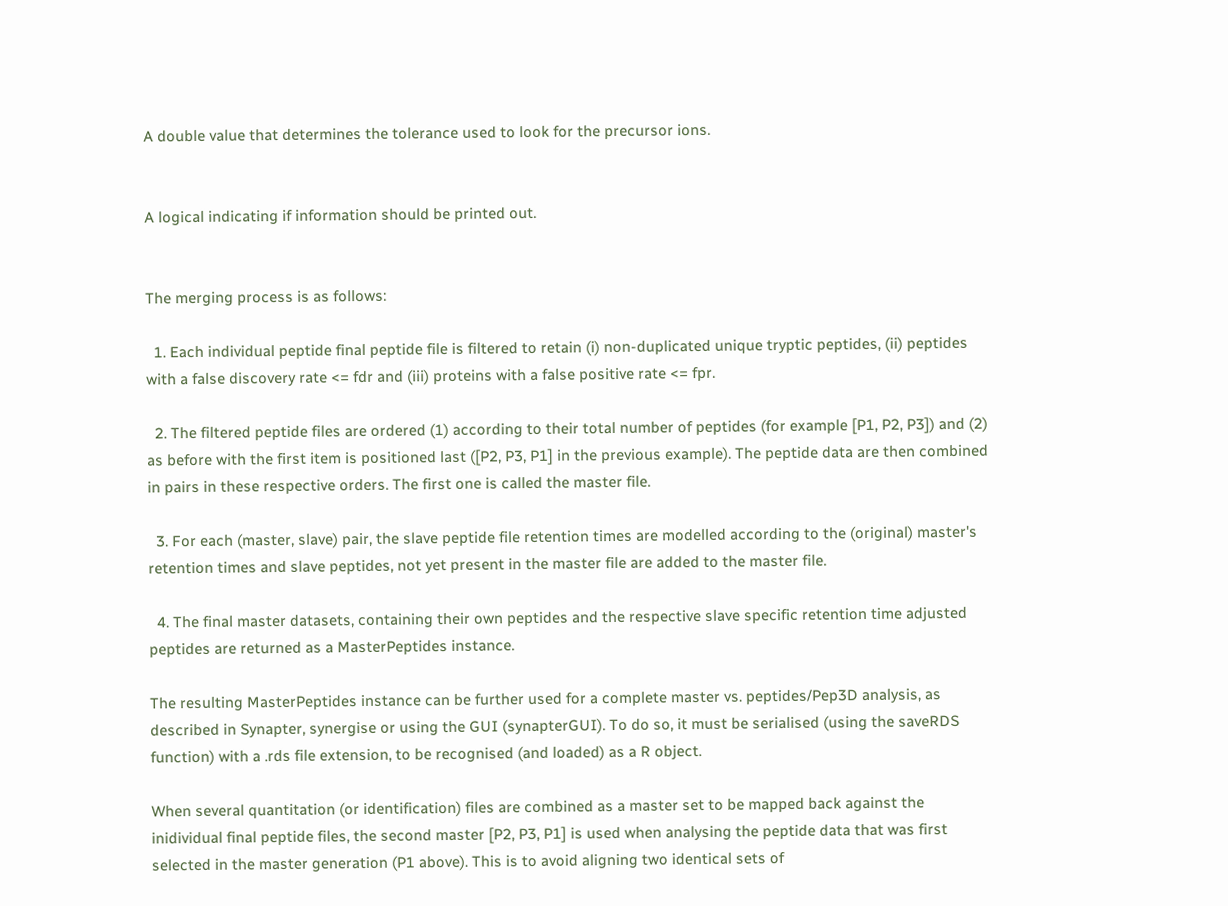A double value that determines the tolerance used to look for the precursor ions.


A logical indicating if information should be printed out.


The merging process is as follows:

  1. Each individual peptide final peptide file is filtered to retain (i) non-duplicated unique tryptic peptides, (ii) peptides with a false discovery rate <= fdr and (iii) proteins with a false positive rate <= fpr.

  2. The filtered peptide files are ordered (1) according to their total number of peptides (for example [P1, P2, P3]) and (2) as before with the first item is positioned last ([P2, P3, P1] in the previous example). The peptide data are then combined in pairs in these respective orders. The first one is called the master file.

  3. For each (master, slave) pair, the slave peptide file retention times are modelled according to the (original) master's retention times and slave peptides, not yet present in the master file are added to the master file.

  4. The final master datasets, containing their own peptides and the respective slave specific retention time adjusted peptides are returned as a MasterPeptides instance.

The resulting MasterPeptides instance can be further used for a complete master vs. peptides/Pep3D analysis, as described in Synapter, synergise or using the GUI (synapterGUI). To do so, it must be serialised (using the saveRDS function) with a .rds file extension, to be recognised (and loaded) as a R object.

When several quantitation (or identification) files are combined as a master set to be mapped back against the inidividual final peptide files, the second master [P2, P3, P1] is used when analysing the peptide data that was first selected in the master generation (P1 above). This is to avoid aligning two identical sets of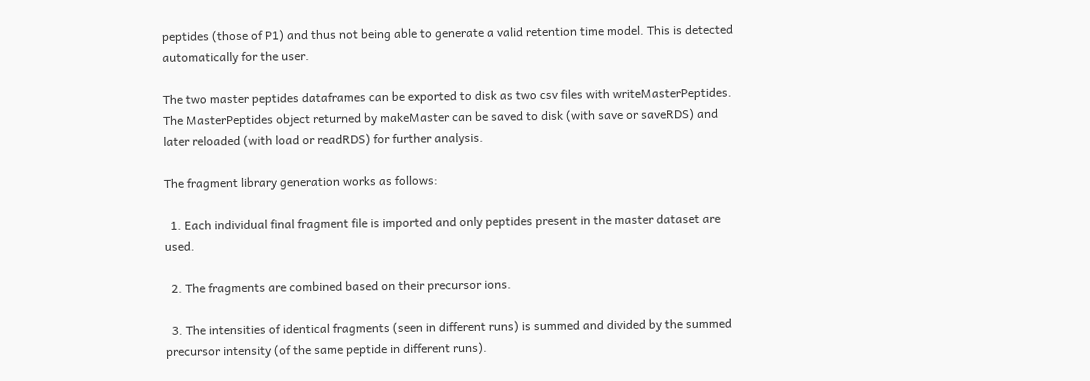peptides (those of P1) and thus not being able to generate a valid retention time model. This is detected automatically for the user.

The two master peptides dataframes can be exported to disk as two csv files with writeMasterPeptides. The MasterPeptides object returned by makeMaster can be saved to disk (with save or saveRDS) and later reloaded (with load or readRDS) for further analysis.

The fragment library generation works as follows:

  1. Each individual final fragment file is imported and only peptides present in the master dataset are used.

  2. The fragments are combined based on their precursor ions.

  3. The intensities of identical fragments (seen in different runs) is summed and divided by the summed precursor intensity (of the same peptide in different runs).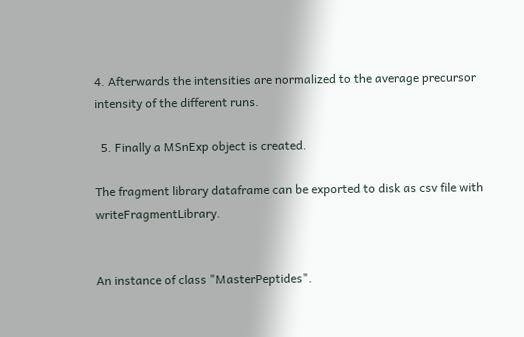4. Afterwards the intensities are normalized to the average precursor intensity of the different runs.

  5. Finally a MSnExp object is created.

The fragment library dataframe can be exported to disk as csv file with writeFragmentLibrary.


An instance of class "MasterPeptides".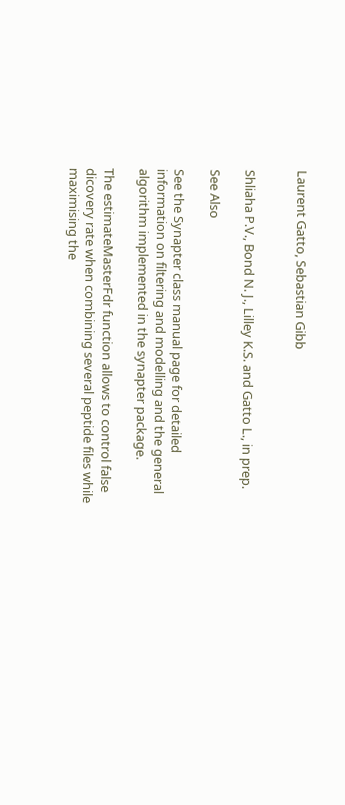Laurent Gatto, Sebastian Gibb


Shliaha P.V., Bond N. J., Lilley K.S. and Gatto L., in prep.

See Also

See the Synapter class manual page for detailed information on filtering and modelling and the general algorithm implemented in the synapter package.

The estimateMasterFdr function allows to control false dicovery rate when combining several peptide files while maximising the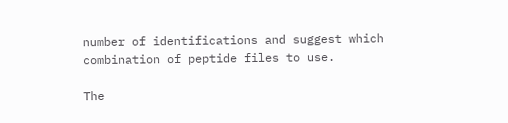number of identifications and suggest which combination of peptide files to use.

The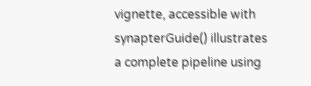vignette, accessible with synapterGuide() illustrates a complete pipeline using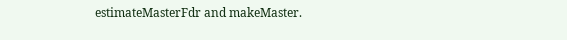estimateMasterFdr and makeMaster.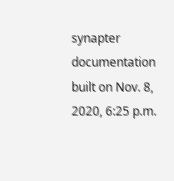synapter documentation built on Nov. 8, 2020, 6:25 p.m.